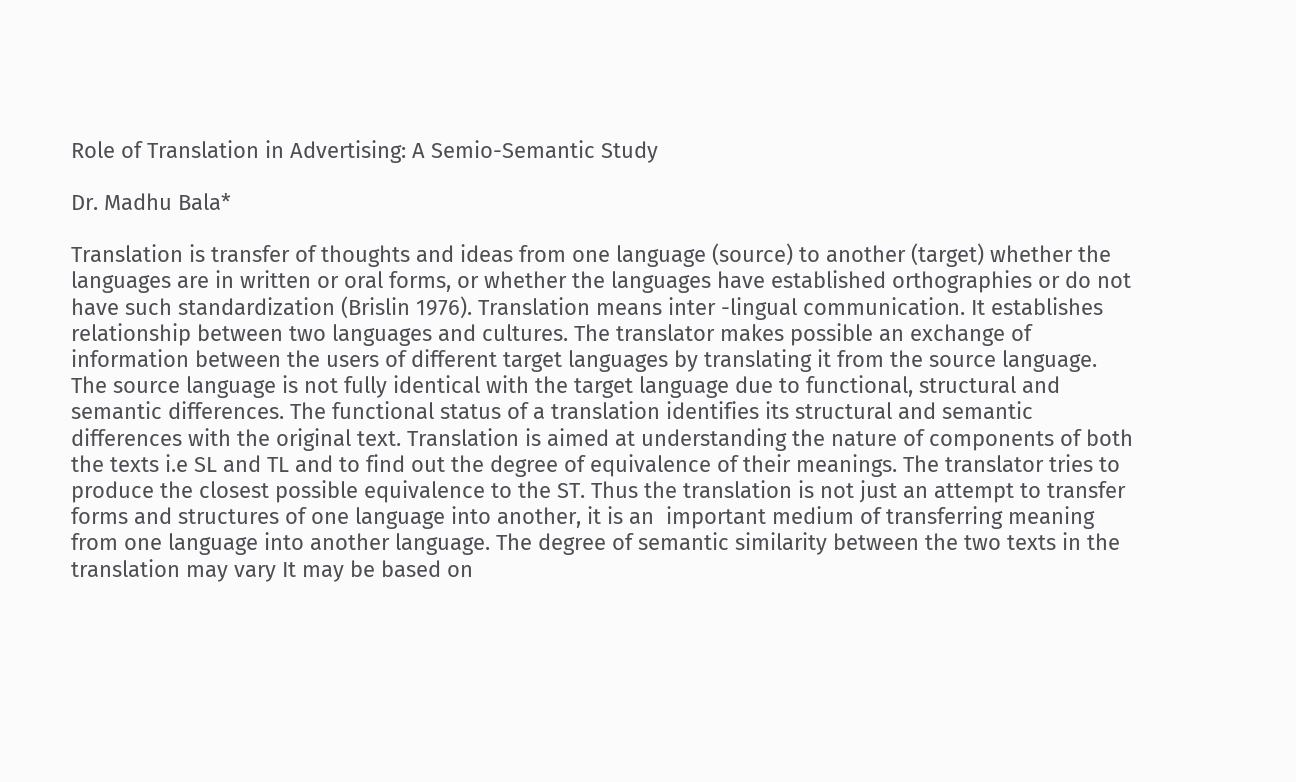Role of Translation in Advertising: A Semio-Semantic Study

Dr. Madhu Bala*

Translation is transfer of thoughts and ideas from one language (source) to another (target) whether the languages are in written or oral forms, or whether the languages have established orthographies or do not have such standardization (Brislin 1976). Translation means inter -lingual communication. It establishes relationship between two languages and cultures. The translator makes possible an exchange of information between the users of different target languages by translating it from the source language. The source language is not fully identical with the target language due to functional, structural and semantic differences. The functional status of a translation identifies its structural and semantic differences with the original text. Translation is aimed at understanding the nature of components of both the texts i.e SL and TL and to find out the degree of equivalence of their meanings. The translator tries to produce the closest possible equivalence to the ST. Thus the translation is not just an attempt to transfer forms and structures of one language into another, it is an  important medium of transferring meaning from one language into another language. The degree of semantic similarity between the two texts in the translation may vary It may be based on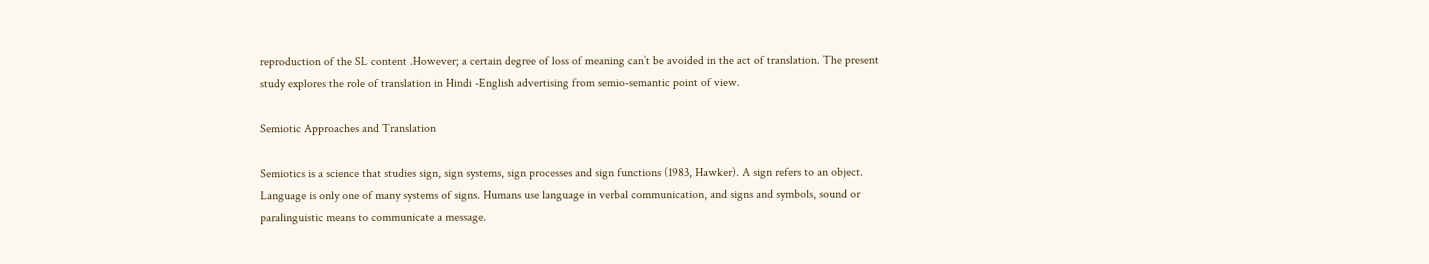reproduction of the SL content .However; a certain degree of loss of meaning can’t be avoided in the act of translation. The present study explores the role of translation in Hindi -English advertising from semio-semantic point of view.

Semiotic Approaches and Translation

Semiotics is a science that studies sign, sign systems, sign processes and sign functions (1983, Hawker). A sign refers to an object. Language is only one of many systems of signs. Humans use language in verbal communication, and signs and symbols, sound or paralinguistic means to communicate a message.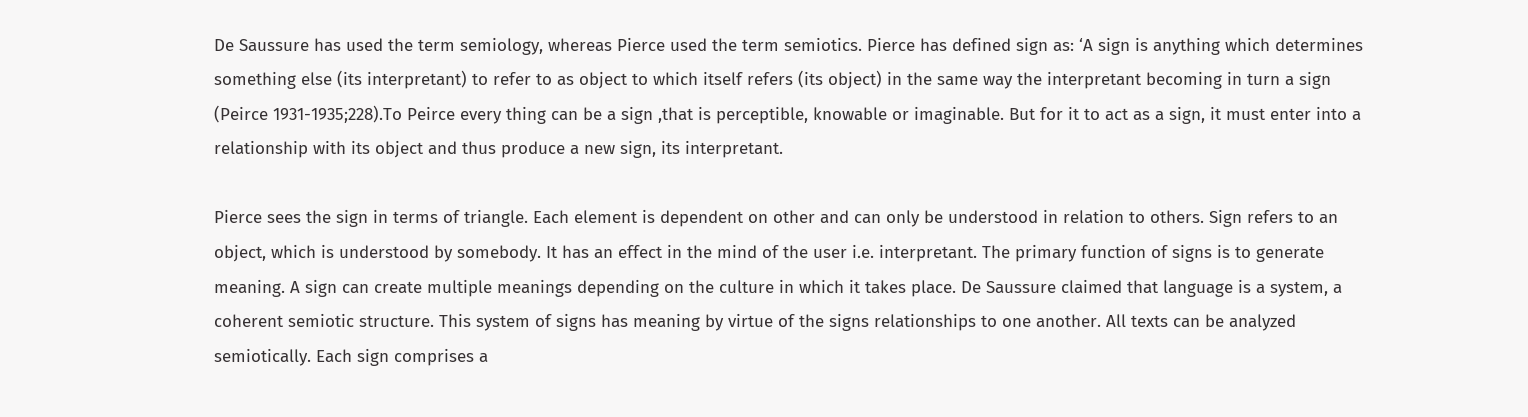De Saussure has used the term semiology, whereas Pierce used the term semiotics. Pierce has defined sign as: ‘A sign is anything which determines something else (its interpretant) to refer to as object to which itself refers (its object) in the same way the interpretant becoming in turn a sign (Peirce 1931-1935;228).To Peirce every thing can be a sign ,that is perceptible, knowable or imaginable. But for it to act as a sign, it must enter into a relationship with its object and thus produce a new sign, its interpretant.

Pierce sees the sign in terms of triangle. Each element is dependent on other and can only be understood in relation to others. Sign refers to an object, which is understood by somebody. It has an effect in the mind of the user i.e. interpretant. The primary function of signs is to generate meaning. A sign can create multiple meanings depending on the culture in which it takes place. De Saussure claimed that language is a system, a coherent semiotic structure. This system of signs has meaning by virtue of the signs relationships to one another. All texts can be analyzed semiotically. Each sign comprises a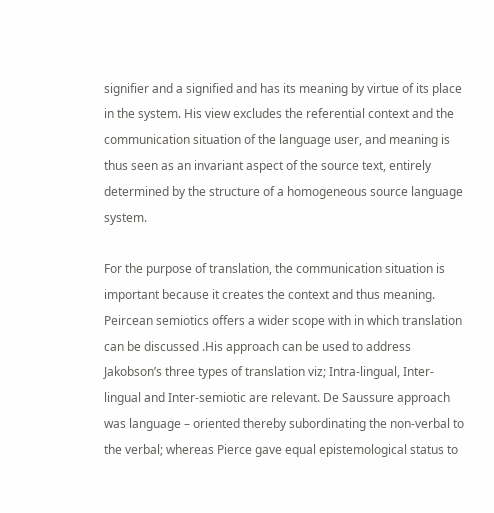signifier and a signified and has its meaning by virtue of its place in the system. His view excludes the referential context and the communication situation of the language user, and meaning is thus seen as an invariant aspect of the source text, entirely determined by the structure of a homogeneous source language system.

For the purpose of translation, the communication situation is important because it creates the context and thus meaning. Peircean semiotics offers a wider scope with in which translation can be discussed .His approach can be used to address Jakobson’s three types of translation viz; Intra-lingual, Inter-lingual and Inter-semiotic are relevant. De Saussure approach was language – oriented thereby subordinating the non-verbal to the verbal; whereas Pierce gave equal epistemological status to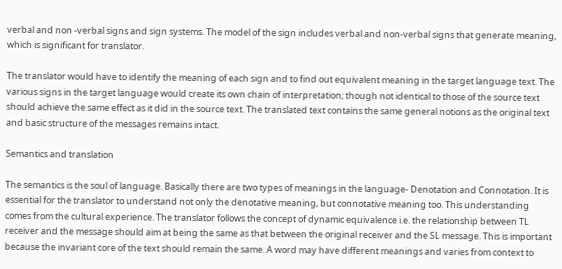verbal and non -verbal signs and sign systems. The model of the sign includes verbal and non-verbal signs that generate meaning, which is significant for translator.

The translator would have to identify the meaning of each sign and to find out equivalent meaning in the target language text. The various signs in the target language would create its own chain of interpretation; though not identical to those of the source text should achieve the same effect as it did in the source text. The translated text contains the same general notions as the original text and basic structure of the messages remains intact.

Semantics and translation

The semantics is the soul of language. Basically there are two types of meanings in the language- Denotation and Connotation. It is essential for the translator to understand not only the denotative meaning, but connotative meaning too. This understanding comes from the cultural experience. The translator follows the concept of dynamic equivalence i.e. the relationship between TL receiver and the message should aim at being the same as that between the original receiver and the SL message. This is important because the invariant core of the text should remain the same. A word may have different meanings and varies from context to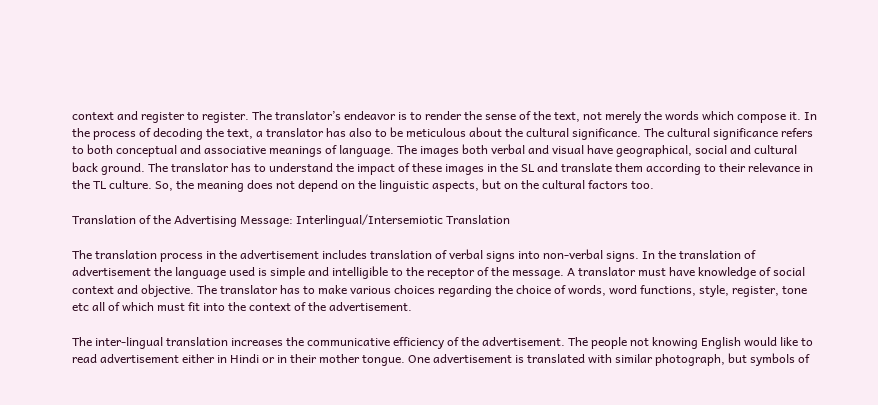context and register to register. The translator’s endeavor is to render the sense of the text, not merely the words which compose it. In the process of decoding the text, a translator has also to be meticulous about the cultural significance. The cultural significance refers to both conceptual and associative meanings of language. The images both verbal and visual have geographical, social and cultural back ground. The translator has to understand the impact of these images in the SL and translate them according to their relevance in the TL culture. So, the meaning does not depend on the linguistic aspects, but on the cultural factors too.

Translation of the Advertising Message: Interlingual/Intersemiotic Translation

The translation process in the advertisement includes translation of verbal signs into non-verbal signs. In the translation of advertisement the language used is simple and intelligible to the receptor of the message. A translator must have knowledge of social context and objective. The translator has to make various choices regarding the choice of words, word functions, style, register, tone etc all of which must fit into the context of the advertisement.

The inter-lingual translation increases the communicative efficiency of the advertisement. The people not knowing English would like to read advertisement either in Hindi or in their mother tongue. One advertisement is translated with similar photograph, but symbols of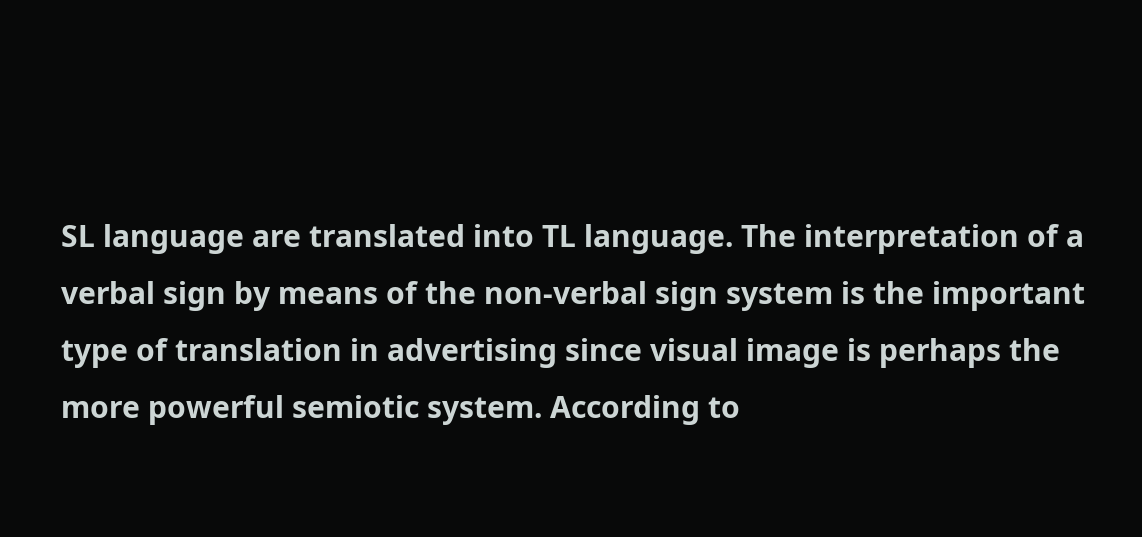SL language are translated into TL language. The interpretation of a verbal sign by means of the non-verbal sign system is the important type of translation in advertising since visual image is perhaps the more powerful semiotic system. According to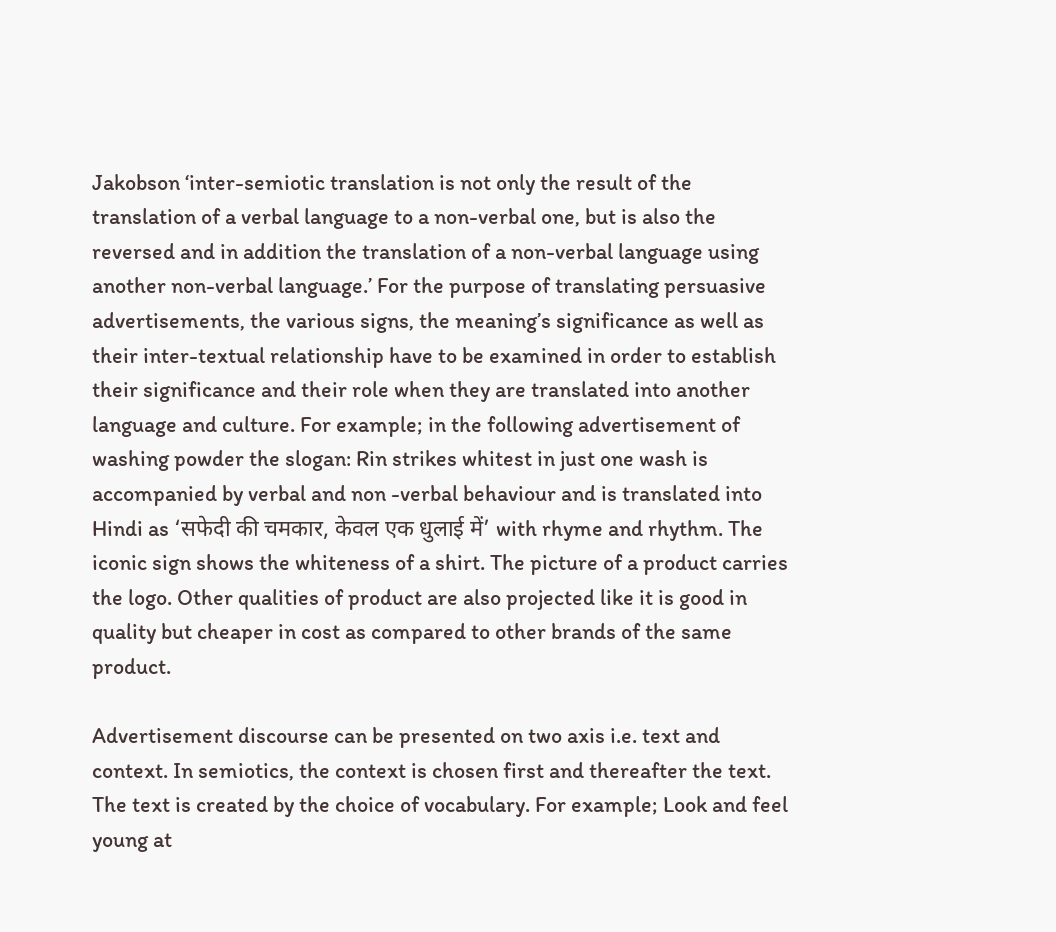Jakobson ‘inter-semiotic translation is not only the result of the translation of a verbal language to a non-verbal one, but is also the reversed and in addition the translation of a non-verbal language using another non-verbal language.’ For the purpose of translating persuasive advertisements, the various signs, the meaning’s significance as well as their inter-textual relationship have to be examined in order to establish their significance and their role when they are translated into another language and culture. For example; in the following advertisement of washing powder the slogan: Rin strikes whitest in just one wash is accompanied by verbal and non -verbal behaviour and is translated into Hindi as ‘सफेदी की चमकार, केवल एक धुलाई में’ with rhyme and rhythm. The iconic sign shows the whiteness of a shirt. The picture of a product carries the logo. Other qualities of product are also projected like it is good in quality but cheaper in cost as compared to other brands of the same product.

Advertisement discourse can be presented on two axis i.e. text and context. In semiotics, the context is chosen first and thereafter the text. The text is created by the choice of vocabulary. For example; Look and feel young at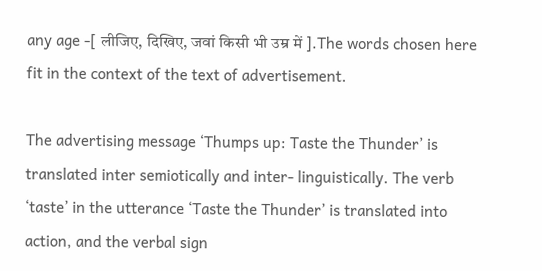any age -[ लीजिए, दिखिए, जवां किसी भी उम्र में ].The words chosen here fit in the context of the text of advertisement.

The advertising message ‘Thumps up: Taste the Thunder’ is translated inter semiotically and inter- linguistically. The verb ‘taste’ in the utterance ‘Taste the Thunder’ is translated into action, and the verbal sign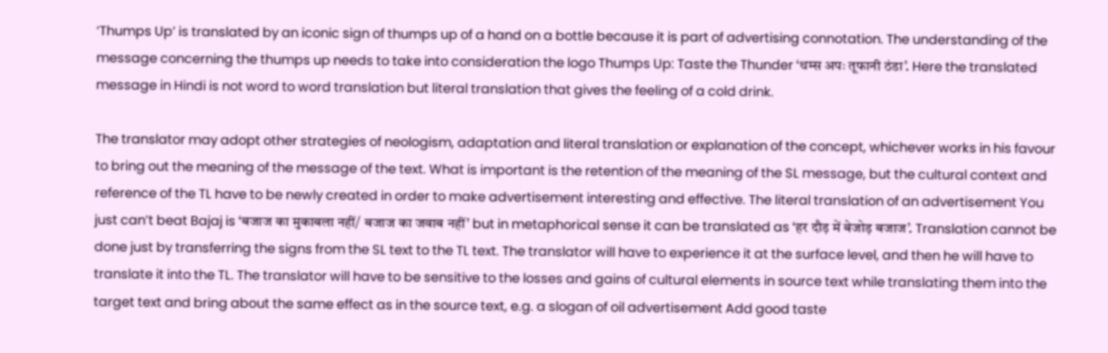‘Thumps Up’ is translated by an iconic sign of thumps up of a hand on a bottle because it is part of advertising connotation. The understanding of the message concerning the thumps up needs to take into consideration the logo Thumps Up: Taste the Thunder ‘थम्स अपः तूफानी ठंडा’. Here the translated message in Hindi is not word to word translation but literal translation that gives the feeling of a cold drink.

The translator may adopt other strategies of neologism, adaptation and literal translation or explanation of the concept, whichever works in his favour to bring out the meaning of the message of the text. What is important is the retention of the meaning of the SL message, but the cultural context and reference of the TL have to be newly created in order to make advertisement interesting and effective. The literal translation of an advertisement You just can’t beat Bajaj is ‘बजाज का मुकाबला नहीं/ बजाज का जवाब नहीं’ but in metaphorical sense it can be translated as ‘हर दौड़ में बेजोड़ बजाज’. Translation cannot be done just by transferring the signs from the SL text to the TL text. The translator will have to experience it at the surface level, and then he will have to translate it into the TL. The translator will have to be sensitive to the losses and gains of cultural elements in source text while translating them into the target text and bring about the same effect as in the source text, e.g. a slogan of oil advertisement Add good taste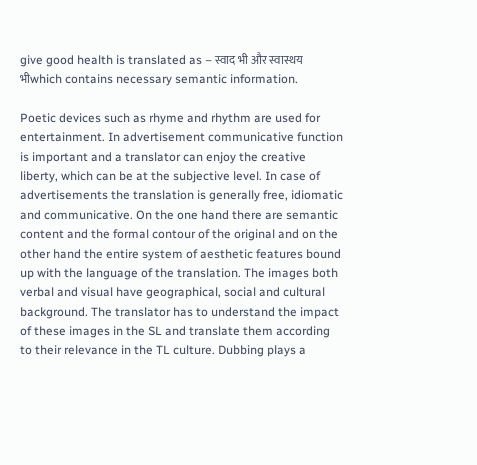give good health is translated as – स्वाद भी और स्वास्थय भीwhich contains necessary semantic information.

Poetic devices such as rhyme and rhythm are used for entertainment. In advertisement communicative function is important and a translator can enjoy the creative liberty, which can be at the subjective level. In case of advertisements the translation is generally free, idiomatic and communicative. On the one hand there are semantic content and the formal contour of the original and on the other hand the entire system of aesthetic features bound up with the language of the translation. The images both verbal and visual have geographical, social and cultural background. The translator has to understand the impact of these images in the SL and translate them according to their relevance in the TL culture. Dubbing plays a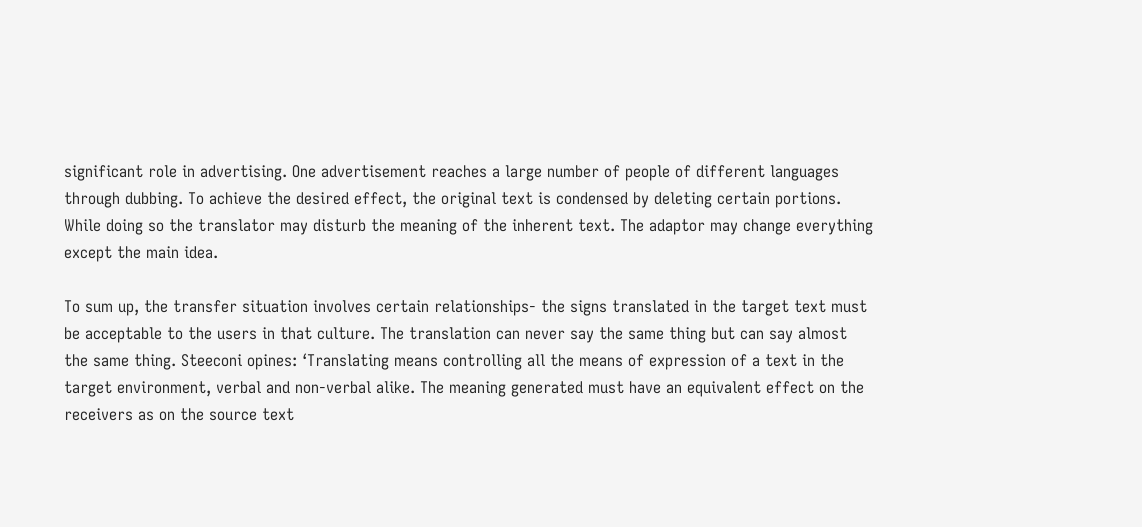significant role in advertising. One advertisement reaches a large number of people of different languages through dubbing. To achieve the desired effect, the original text is condensed by deleting certain portions. While doing so the translator may disturb the meaning of the inherent text. The adaptor may change everything except the main idea.

To sum up, the transfer situation involves certain relationships- the signs translated in the target text must be acceptable to the users in that culture. The translation can never say the same thing but can say almost the same thing. Steeconi opines: ‘Translating means controlling all the means of expression of a text in the target environment, verbal and non-verbal alike. The meaning generated must have an equivalent effect on the receivers as on the source text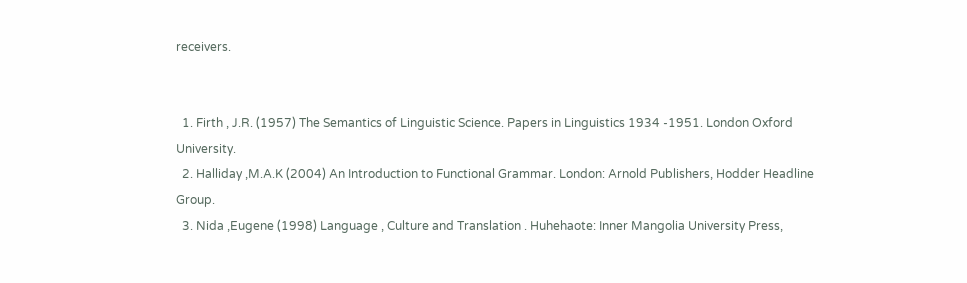receivers.


  1. Firth , J.R. (1957) The Semantics of Linguistic Science. Papers in Linguistics 1934 -1951. London Oxford University.
  2. Halliday ,M.A.K (2004) An Introduction to Functional Grammar. London: Arnold Publishers, Hodder Headline Group.
  3. Nida ,Eugene (1998) Language , Culture and Translation . Huhehaote: Inner Mangolia University Press,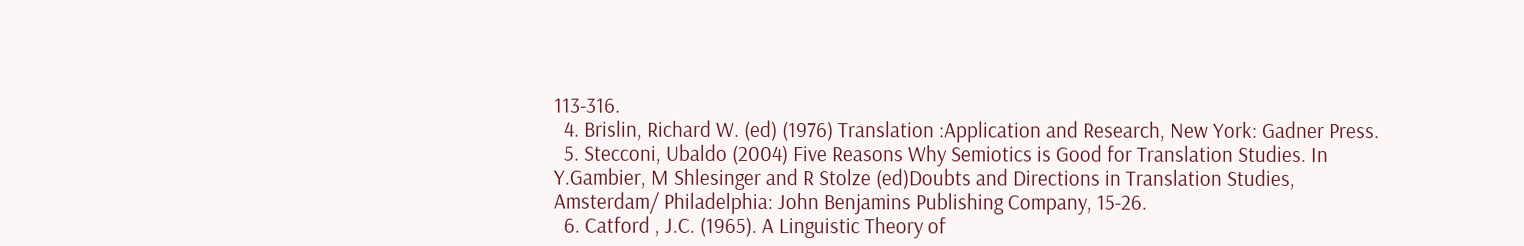113-316.
  4. Brislin, Richard W. (ed) (1976) Translation :Application and Research, New York: Gadner Press.
  5. Stecconi, Ubaldo (2004) Five Reasons Why Semiotics is Good for Translation Studies. In Y.Gambier, M Shlesinger and R Stolze (ed)Doubts and Directions in Translation Studies, Amsterdam/ Philadelphia: John Benjamins Publishing Company, 15-26.
  6. Catford , J.C. (1965). A Linguistic Theory of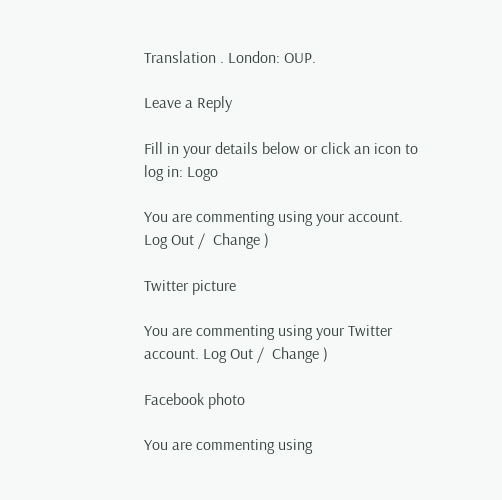Translation . London: OUP.

Leave a Reply

Fill in your details below or click an icon to log in: Logo

You are commenting using your account. Log Out /  Change )

Twitter picture

You are commenting using your Twitter account. Log Out /  Change )

Facebook photo

You are commenting using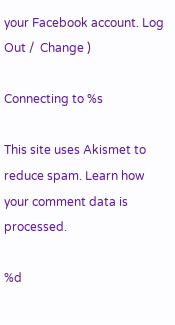your Facebook account. Log Out /  Change )

Connecting to %s

This site uses Akismet to reduce spam. Learn how your comment data is processed.

%d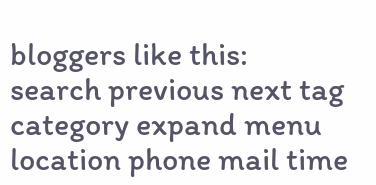bloggers like this:
search previous next tag category expand menu location phone mail time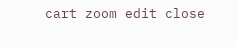cart zoom edit close